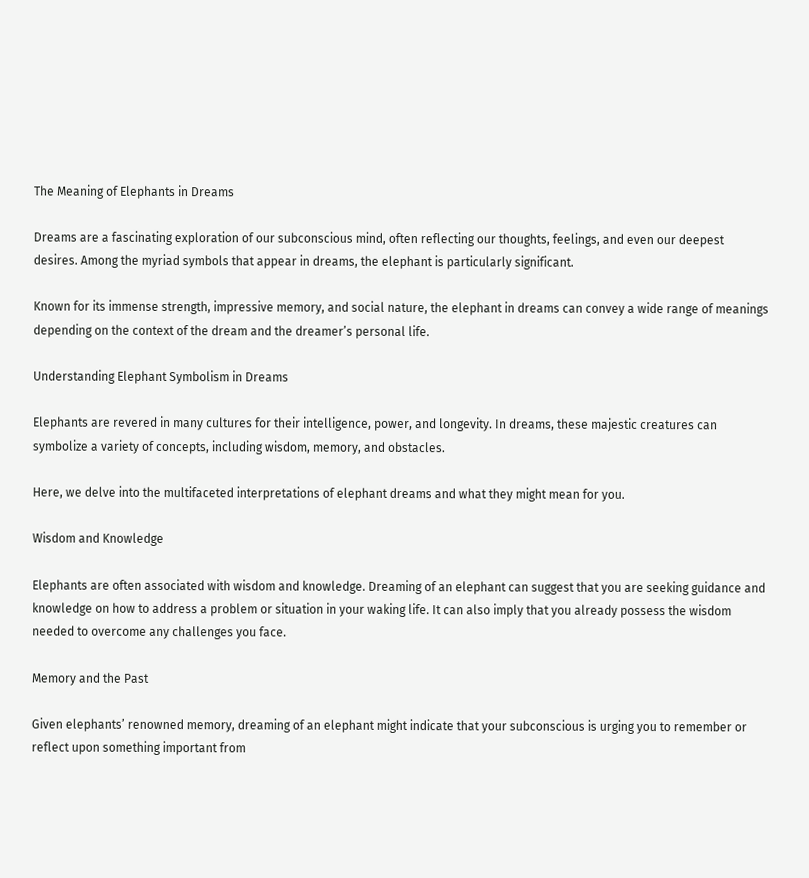The Meaning of Elephants in Dreams

Dreams are a fascinating exploration of our subconscious mind, often reflecting our thoughts, feelings, and even our deepest desires. Among the myriad symbols that appear in dreams, the elephant is particularly significant.

Known for its immense strength, impressive memory, and social nature, the elephant in dreams can convey a wide range of meanings depending on the context of the dream and the dreamer’s personal life.

Understanding Elephant Symbolism in Dreams

Elephants are revered in many cultures for their intelligence, power, and longevity. In dreams, these majestic creatures can symbolize a variety of concepts, including wisdom, memory, and obstacles.

Here, we delve into the multifaceted interpretations of elephant dreams and what they might mean for you.

Wisdom and Knowledge

Elephants are often associated with wisdom and knowledge. Dreaming of an elephant can suggest that you are seeking guidance and knowledge on how to address a problem or situation in your waking life. It can also imply that you already possess the wisdom needed to overcome any challenges you face.

Memory and the Past

Given elephants’ renowned memory, dreaming of an elephant might indicate that your subconscious is urging you to remember or reflect upon something important from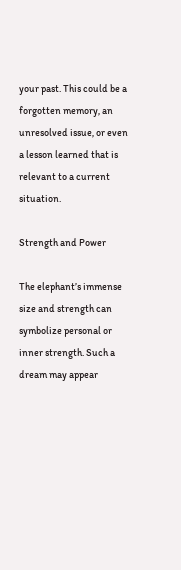your past. This could be a forgotten memory, an unresolved issue, or even a lesson learned that is relevant to a current situation.

Strength and Power

The elephant’s immense size and strength can symbolize personal or inner strength. Such a dream may appear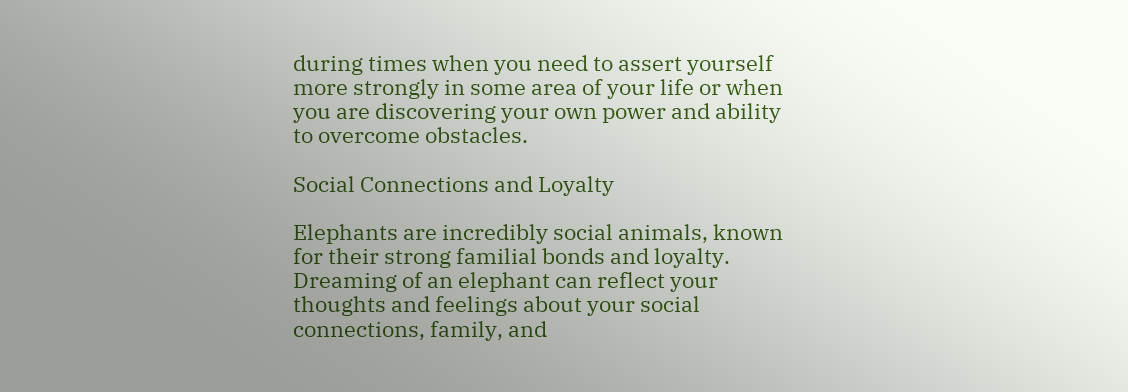during times when you need to assert yourself more strongly in some area of your life or when you are discovering your own power and ability to overcome obstacles.

Social Connections and Loyalty

Elephants are incredibly social animals, known for their strong familial bonds and loyalty. Dreaming of an elephant can reflect your thoughts and feelings about your social connections, family, and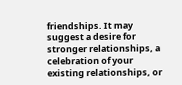friendships. It may suggest a desire for stronger relationships, a celebration of your existing relationships, or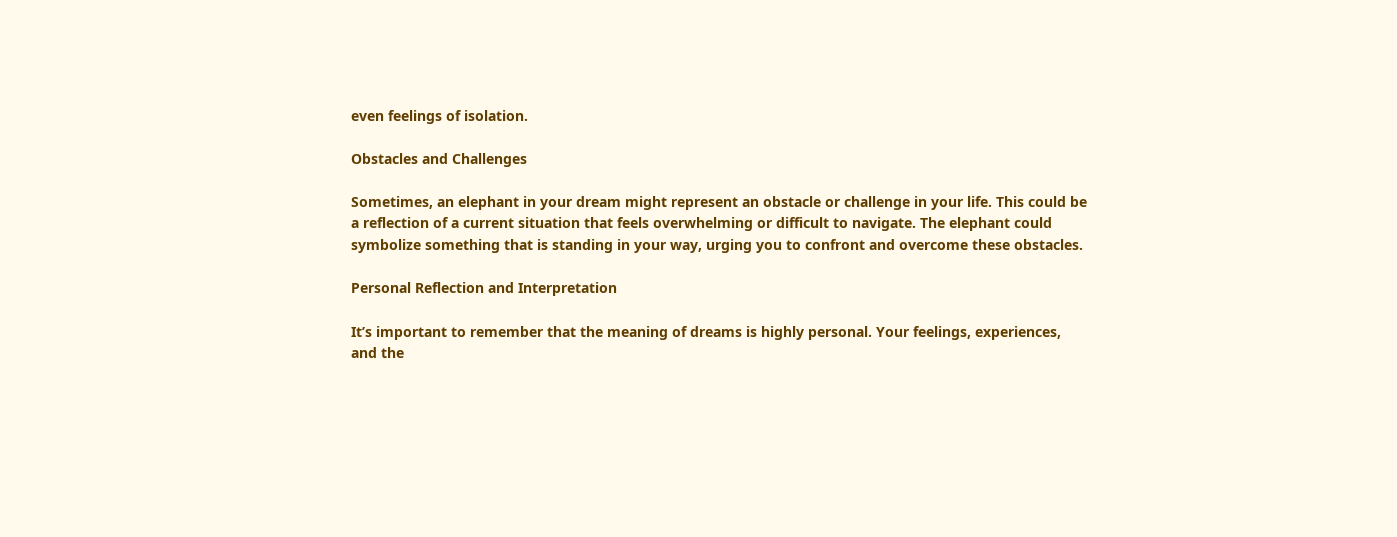even feelings of isolation.

Obstacles and Challenges

Sometimes, an elephant in your dream might represent an obstacle or challenge in your life. This could be a reflection of a current situation that feels overwhelming or difficult to navigate. The elephant could symbolize something that is standing in your way, urging you to confront and overcome these obstacles.

Personal Reflection and Interpretation

It’s important to remember that the meaning of dreams is highly personal. Your feelings, experiences, and the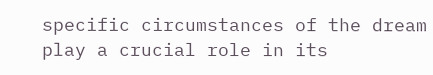specific circumstances of the dream play a crucial role in its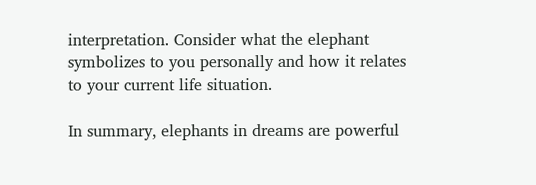interpretation. Consider what the elephant symbolizes to you personally and how it relates to your current life situation.

In summary, elephants in dreams are powerful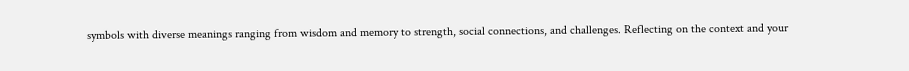symbols with diverse meanings ranging from wisdom and memory to strength, social connections, and challenges. Reflecting on the context and your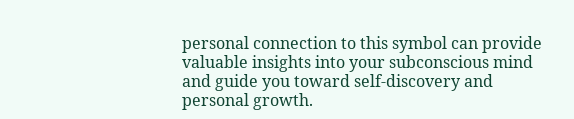personal connection to this symbol can provide valuable insights into your subconscious mind and guide you toward self-discovery and personal growth.